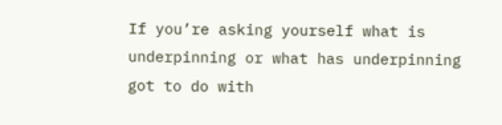If you’re asking yourself what is underpinning or what has underpinning got to do with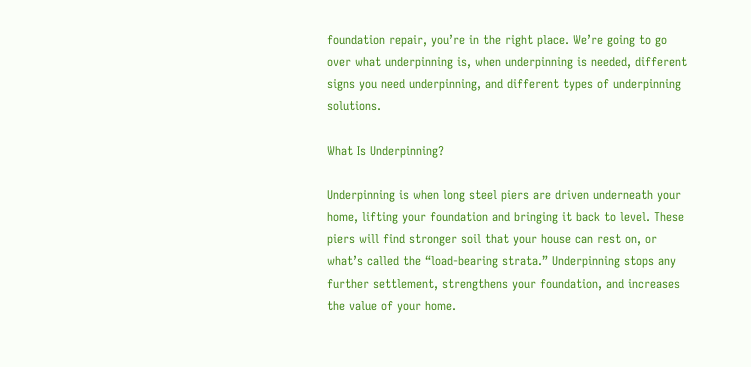foundation repair, you’re in the right place. We’re going to go over what underpinning is, when underpinning is needed, different signs you need underpinning, and different types of underpinning solutions.

What Is Underpinning?

Underpinning is when long steel piers are driven underneath your home, lifting your foundation and bringing it back to level. These piers will find stronger soil that your house can rest on, or what’s called the “load-bearing strata.” Underpinning stops any further settlement, strengthens your foundation, and increases the value of your home.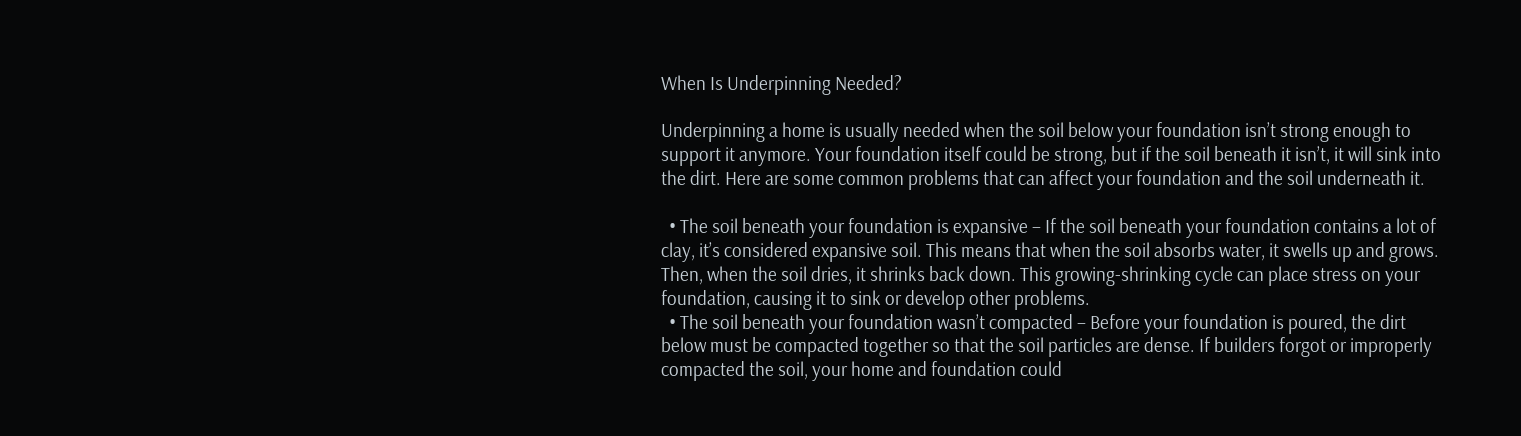When Is Underpinning Needed?

Underpinning a home is usually needed when the soil below your foundation isn’t strong enough to support it anymore. Your foundation itself could be strong, but if the soil beneath it isn’t, it will sink into the dirt. Here are some common problems that can affect your foundation and the soil underneath it.

  • The soil beneath your foundation is expansive – If the soil beneath your foundation contains a lot of clay, it’s considered expansive soil. This means that when the soil absorbs water, it swells up and grows. Then, when the soil dries, it shrinks back down. This growing-shrinking cycle can place stress on your foundation, causing it to sink or develop other problems.
  • The soil beneath your foundation wasn’t compacted – Before your foundation is poured, the dirt below must be compacted together so that the soil particles are dense. If builders forgot or improperly compacted the soil, your home and foundation could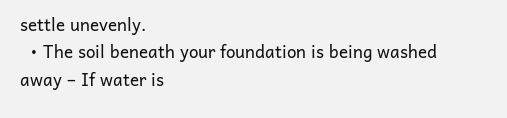settle unevenly.
  • The soil beneath your foundation is being washed away – If water is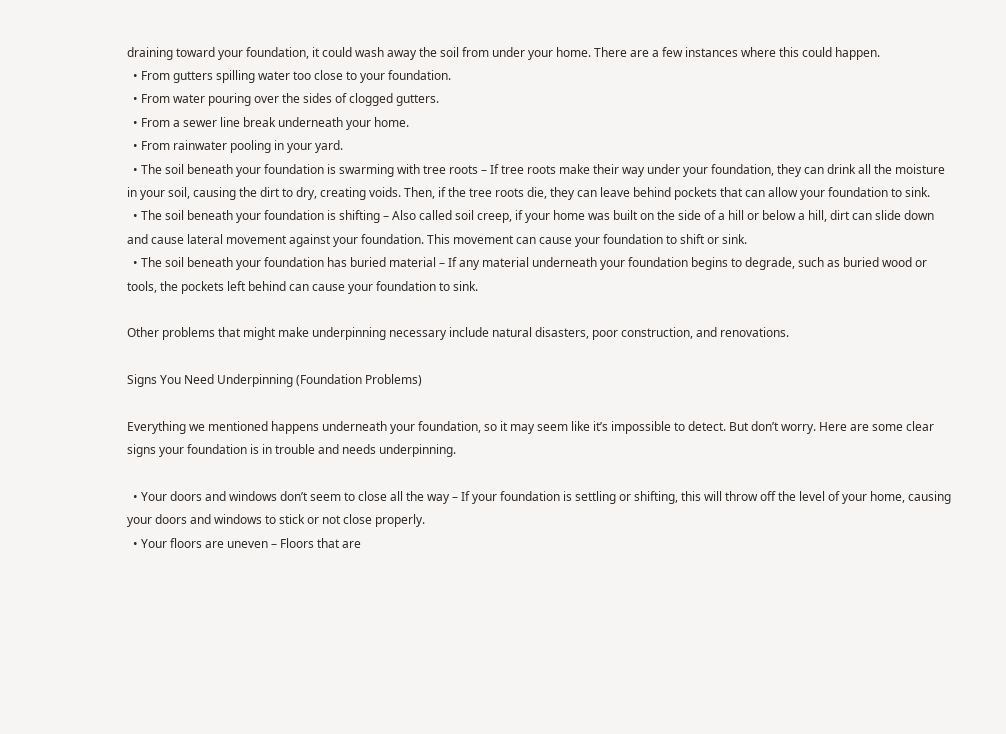draining toward your foundation, it could wash away the soil from under your home. There are a few instances where this could happen.
  • From gutters spilling water too close to your foundation.
  • From water pouring over the sides of clogged gutters.
  • From a sewer line break underneath your home.
  • From rainwater pooling in your yard.
  • The soil beneath your foundation is swarming with tree roots – If tree roots make their way under your foundation, they can drink all the moisture in your soil, causing the dirt to dry, creating voids. Then, if the tree roots die, they can leave behind pockets that can allow your foundation to sink.
  • The soil beneath your foundation is shifting – Also called soil creep, if your home was built on the side of a hill or below a hill, dirt can slide down and cause lateral movement against your foundation. This movement can cause your foundation to shift or sink.
  • The soil beneath your foundation has buried material – If any material underneath your foundation begins to degrade, such as buried wood or tools, the pockets left behind can cause your foundation to sink.

Other problems that might make underpinning necessary include natural disasters, poor construction, and renovations.

Signs You Need Underpinning (Foundation Problems)

Everything we mentioned happens underneath your foundation, so it may seem like it’s impossible to detect. But don’t worry. Here are some clear signs your foundation is in trouble and needs underpinning.

  • Your doors and windows don’t seem to close all the way – If your foundation is settling or shifting, this will throw off the level of your home, causing your doors and windows to stick or not close properly.
  • Your floors are uneven – Floors that are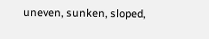uneven, sunken, sloped,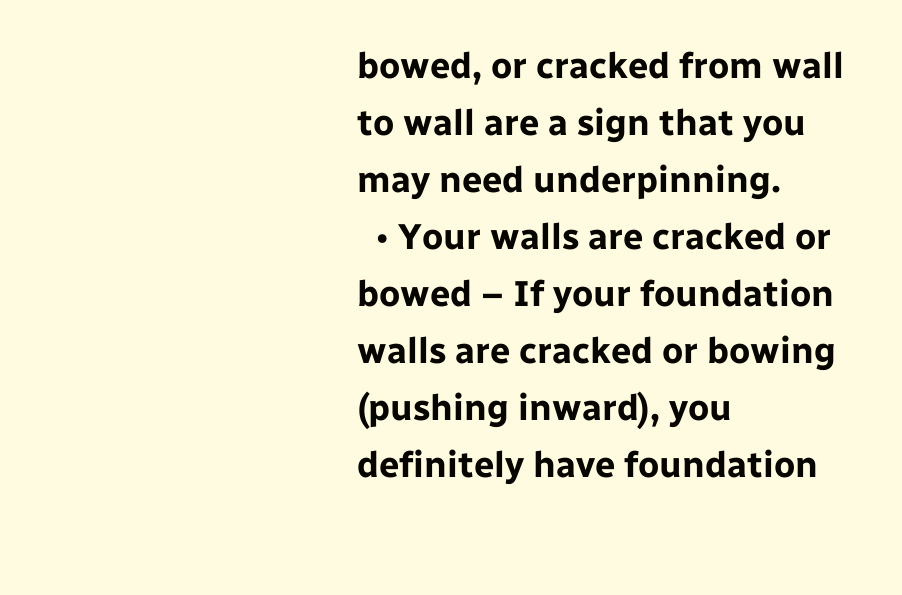bowed, or cracked from wall to wall are a sign that you may need underpinning.
  • Your walls are cracked or bowed – If your foundation walls are cracked or bowing (pushing inward), you definitely have foundation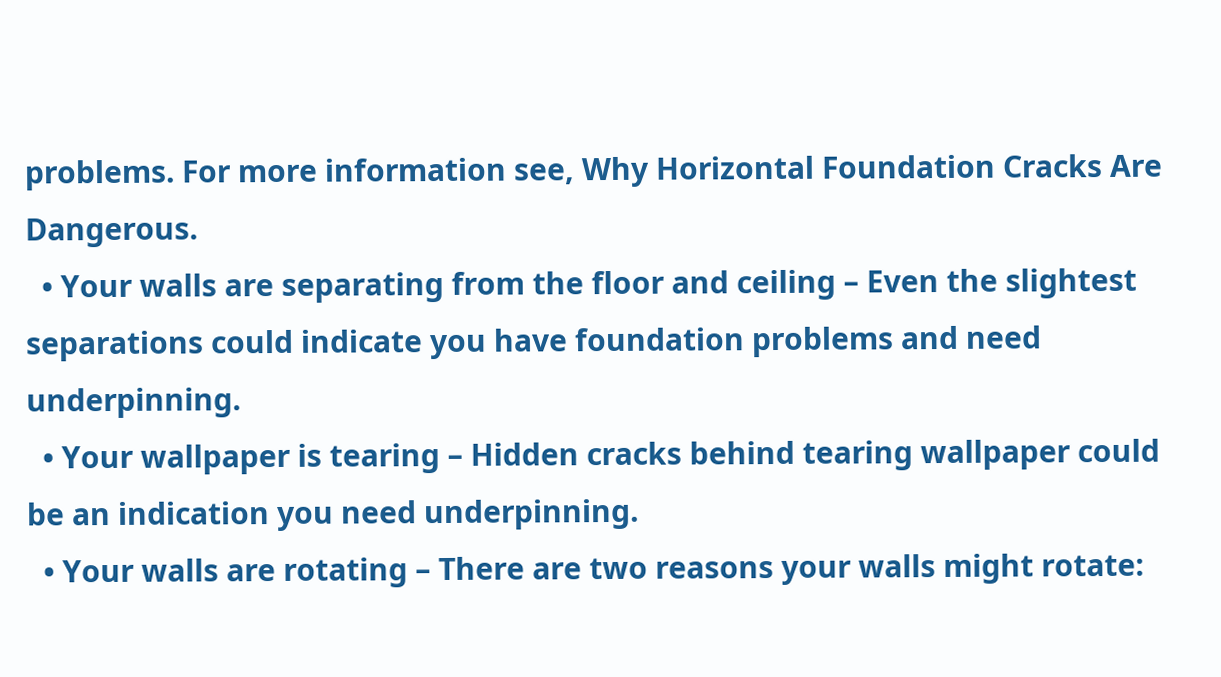problems. For more information see, Why Horizontal Foundation Cracks Are Dangerous.
  • Your walls are separating from the floor and ceiling – Even the slightest separations could indicate you have foundation problems and need underpinning.
  • Your wallpaper is tearing – Hidden cracks behind tearing wallpaper could be an indication you need underpinning.
  • Your walls are rotating – There are two reasons your walls might rotate: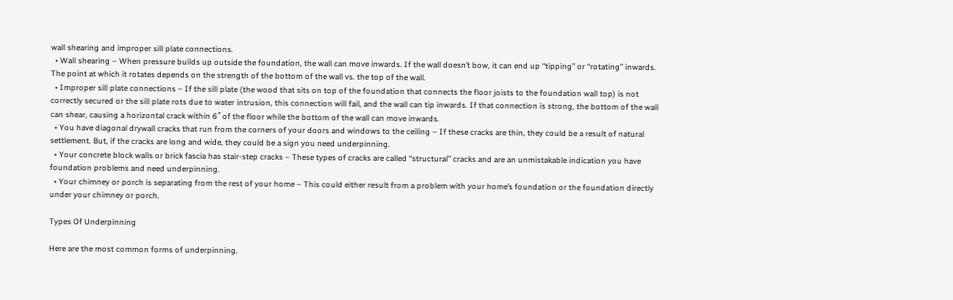wall shearing and improper sill plate connections.
  • Wall shearing – When pressure builds up outside the foundation, the wall can move inwards. If the wall doesn’t bow, it can end up “tipping” or “rotating” inwards. The point at which it rotates depends on the strength of the bottom of the wall vs. the top of the wall.
  • Improper sill plate connections – If the sill plate (the wood that sits on top of the foundation that connects the floor joists to the foundation wall top) is not correctly secured or the sill plate rots due to water intrusion, this connection will fail, and the wall can tip inwards. If that connection is strong, the bottom of the wall can shear, causing a horizontal crack within 6″ of the floor while the bottom of the wall can move inwards.
  • You have diagonal drywall cracks that run from the corners of your doors and windows to the ceiling – If these cracks are thin, they could be a result of natural settlement. But, if the cracks are long and wide, they could be a sign you need underpinning.
  • Your concrete block walls or brick fascia has stair-step cracks – These types of cracks are called “structural” cracks and are an unmistakable indication you have foundation problems and need underpinning.
  • Your chimney or porch is separating from the rest of your home – This could either result from a problem with your home’s foundation or the foundation directly under your chimney or porch.

Types Of Underpinning

Here are the most common forms of underpinning.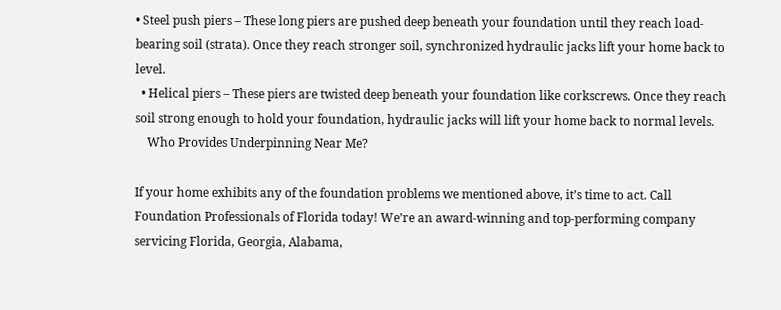• Steel push piers – These long piers are pushed deep beneath your foundation until they reach load-bearing soil (strata). Once they reach stronger soil, synchronized hydraulic jacks lift your home back to level.
  • Helical piers – These piers are twisted deep beneath your foundation like corkscrews. Once they reach soil strong enough to hold your foundation, hydraulic jacks will lift your home back to normal levels.
    Who Provides Underpinning Near Me?

If your home exhibits any of the foundation problems we mentioned above, it’s time to act. Call Foundation Professionals of Florida today! We’re an award-winning and top-performing company servicing Florida, Georgia, Alabama,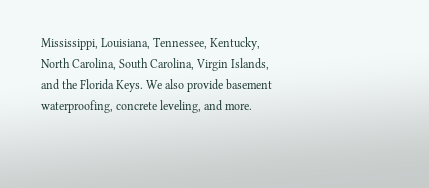Mississippi, Louisiana, Tennessee, Kentucky, North Carolina, South Carolina, Virgin Islands, and the Florida Keys. We also provide basement waterproofing, concrete leveling, and more.